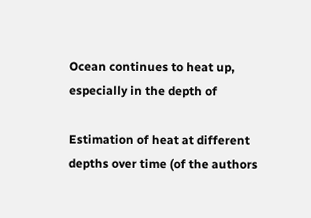Ocean continues to heat up, especially in the depth of

Estimation of heat at different depths over time (of the authors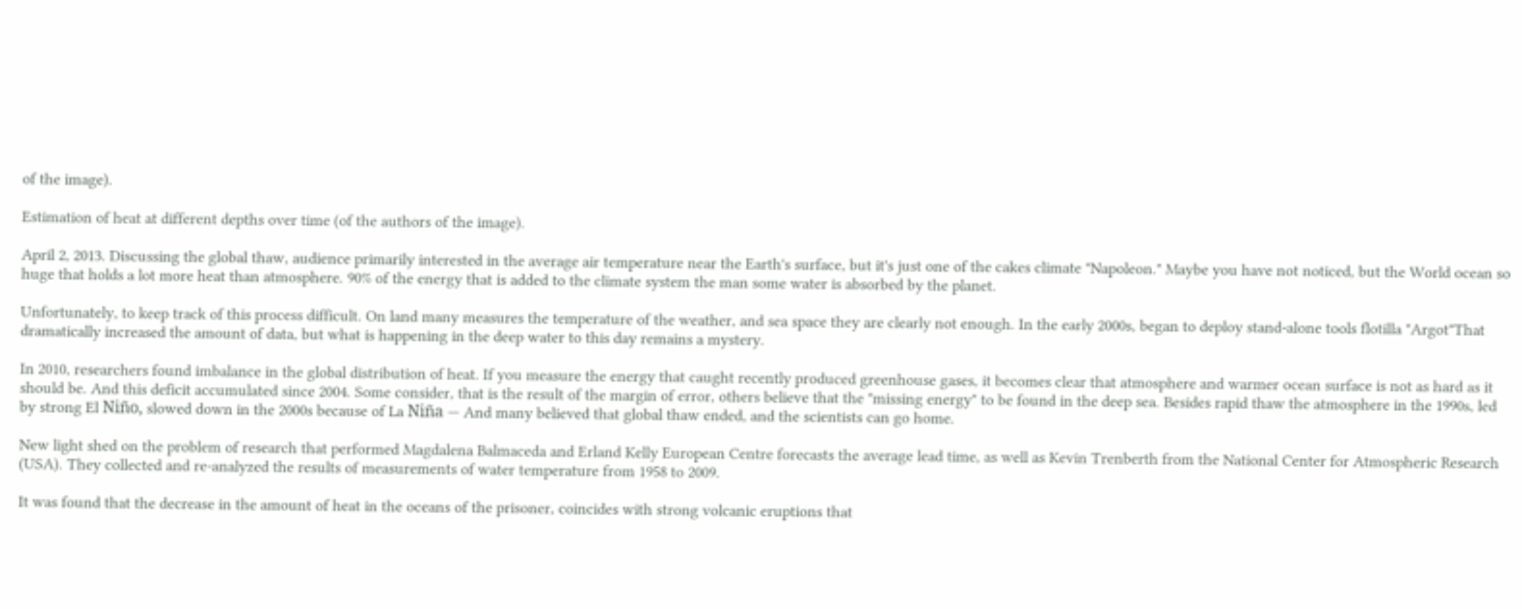of the image).

Estimation of heat at different depths over time (of the authors of the image).

April 2, 2013. Discussing the global thaw, audience primarily interested in the average air temperature near the Earth's surface, but it's just one of the cakes climate "Napoleon." Maybe you have not noticed, but the World ocean so huge that holds a lot more heat than atmosphere. 90% of the energy that is added to the climate system the man some water is absorbed by the planet.

Unfortunately, to keep track of this process difficult. On land many measures the temperature of the weather, and sea space they are clearly not enough. In the early 2000s, began to deploy stand-alone tools flotilla "Argot"That dramatically increased the amount of data, but what is happening in the deep water to this day remains a mystery.

In 2010, researchers found imbalance in the global distribution of heat. If you measure the energy that caught recently produced greenhouse gases, it becomes clear that atmosphere and warmer ocean surface is not as hard as it should be. And this deficit accumulated since 2004. Some consider, that is the result of the margin of error, others believe that the "missing energy" to be found in the deep sea. Besides rapid thaw the atmosphere in the 1990s, led by strong El Niño, slowed down in the 2000s because of La Niña — And many believed that global thaw ended, and the scientists can go home.

New light shed on the problem of research that performed Magdalena Balmaceda and Erland Kelly European Centre forecasts the average lead time, as well as Kevin Trenberth from the National Center for Atmospheric Research (USA). They collected and re-analyzed the results of measurements of water temperature from 1958 to 2009.

It was found that the decrease in the amount of heat in the oceans of the prisoner, coincides with strong volcanic eruptions that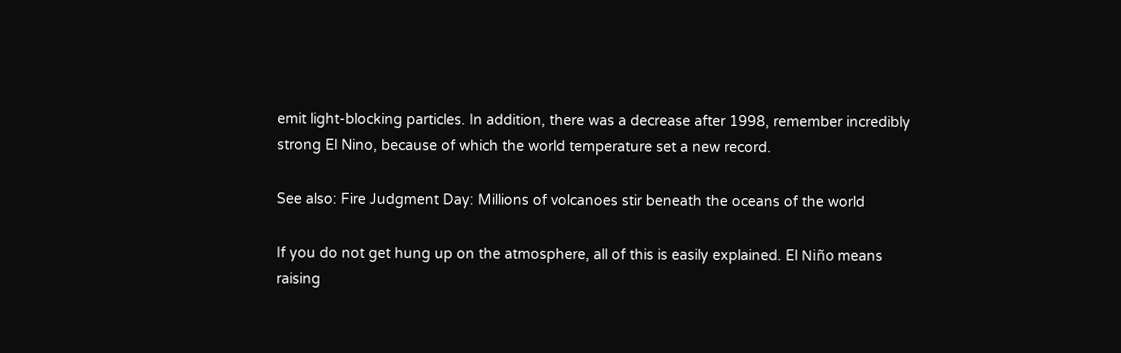emit light-blocking particles. In addition, there was a decrease after 1998, remember incredibly strong El Nino, because of which the world temperature set a new record.

See also: Fire Judgment Day: Millions of volcanoes stir beneath the oceans of the world

If you do not get hung up on the atmosphere, all of this is easily explained. El Niño means raising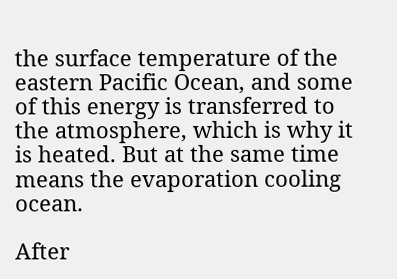the surface temperature of the eastern Pacific Ocean, and some of this energy is transferred to the atmosphere, which is why it is heated. But at the same time means the evaporation cooling ocean.

After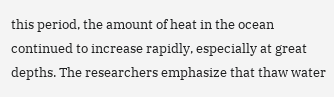this period, the amount of heat in the ocean continued to increase rapidly, especially at great depths. The researchers emphasize that thaw water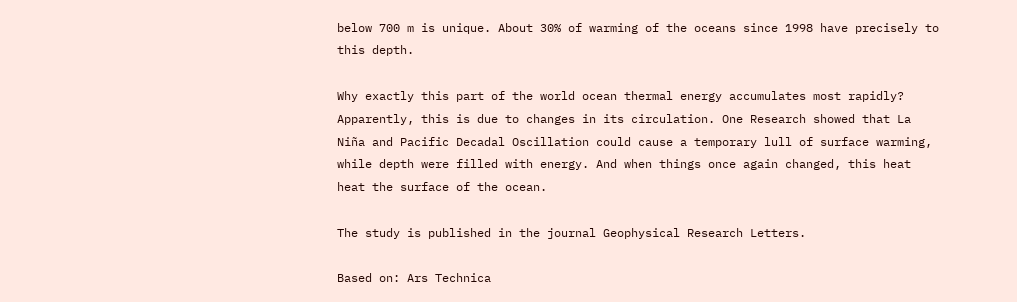below 700 m is unique. About 30% of warming of the oceans since 1998 have precisely to this depth.

Why exactly this part of the world ocean thermal energy accumulates most rapidly? Apparently, this is due to changes in its circulation. One Research showed that La Niña and Pacific Decadal Oscillation could cause a temporary lull of surface warming, while depth were filled with energy. And when things once again changed, this heat heat the surface of the ocean.

The study is published in the journal Geophysical Research Letters.

Based on: Ars Technica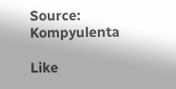Source: Kompyulenta

Like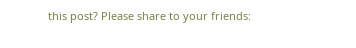this post? Please share to your friends: